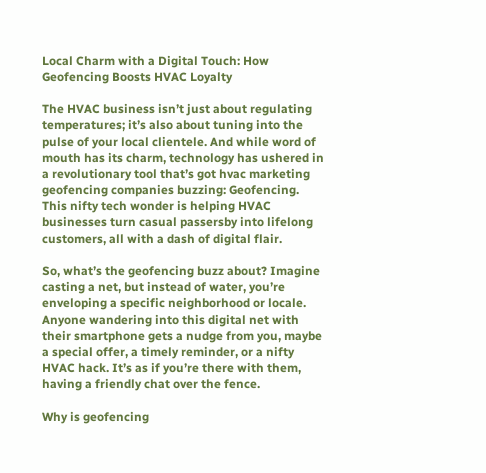Local Charm with a Digital Touch: How Geofencing Boosts HVAC Loyalty

The HVAC business isn’t just about regulating temperatures; it’s also about tuning into the pulse of your local clientele. And while word of mouth has its charm, technology has ushered in a revolutionary tool that’s got hvac marketing geofencing companies buzzing: Geofencing. This nifty tech wonder is helping HVAC businesses turn casual passersby into lifelong customers, all with a dash of digital flair.

So, what’s the geofencing buzz about? Imagine casting a net, but instead of water, you’re enveloping a specific neighborhood or locale. Anyone wandering into this digital net with their smartphone gets a nudge from you, maybe a special offer, a timely reminder, or a nifty HVAC hack. It’s as if you’re there with them, having a friendly chat over the fence.

Why is geofencing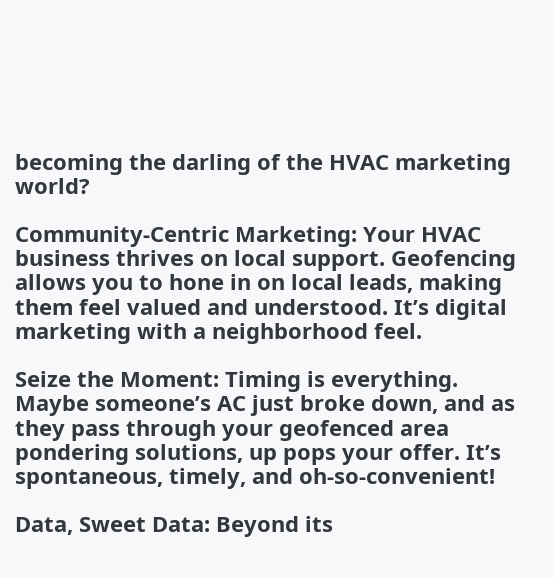becoming the darling of the HVAC marketing world?

Community-Centric Marketing: Your HVAC business thrives on local support. Geofencing allows you to hone in on local leads, making them feel valued and understood. It’s digital marketing with a neighborhood feel.

Seize the Moment: Timing is everything. Maybe someone’s AC just broke down, and as they pass through your geofenced area pondering solutions, up pops your offer. It’s spontaneous, timely, and oh-so-convenient!

Data, Sweet Data: Beyond its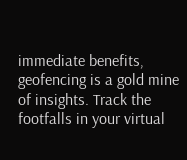immediate benefits, geofencing is a gold mine of insights. Track the footfalls in your virtual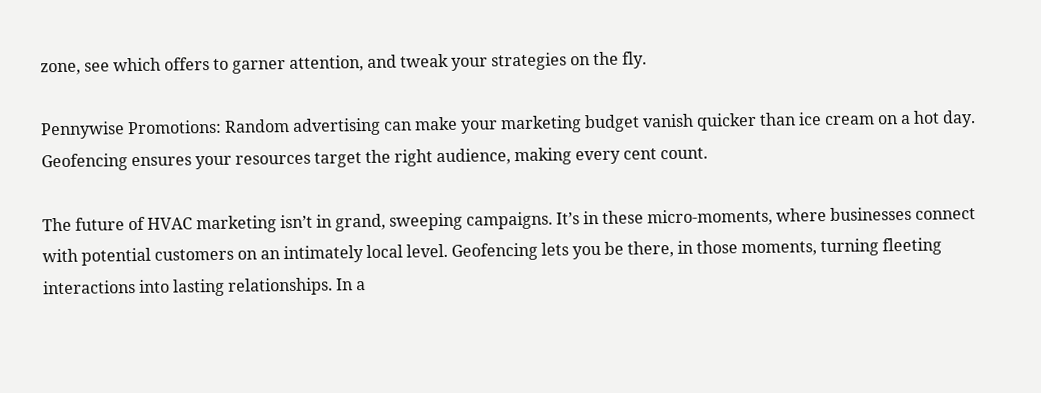zone, see which offers to garner attention, and tweak your strategies on the fly.

Pennywise Promotions: Random advertising can make your marketing budget vanish quicker than ice cream on a hot day. Geofencing ensures your resources target the right audience, making every cent count.

The future of HVAC marketing isn’t in grand, sweeping campaigns. It’s in these micro-moments, where businesses connect with potential customers on an intimately local level. Geofencing lets you be there, in those moments, turning fleeting interactions into lasting relationships. In a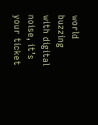world buzzing with digital noise, it’s your ticket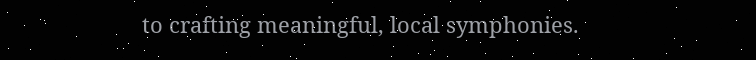to crafting meaningful, local symphonies.